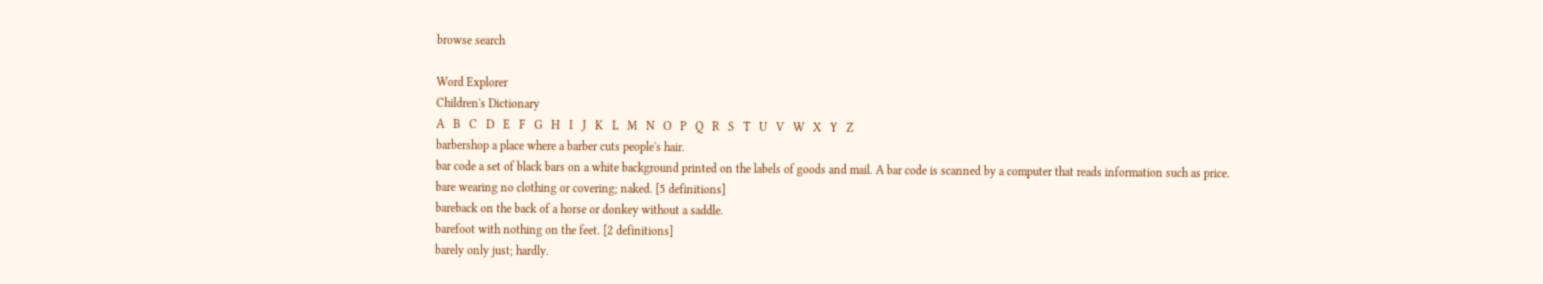browse search

Word Explorer
Children's Dictionary
A   B   C   D   E   F   G   H   I   J   K   L   M   N   O   P   Q   R   S   T   U   V   W   X   Y   Z
barbershop a place where a barber cuts people's hair.
bar code a set of black bars on a white background printed on the labels of goods and mail. A bar code is scanned by a computer that reads information such as price.
bare wearing no clothing or covering; naked. [5 definitions]
bareback on the back of a horse or donkey without a saddle.
barefoot with nothing on the feet. [2 definitions]
barely only just; hardly.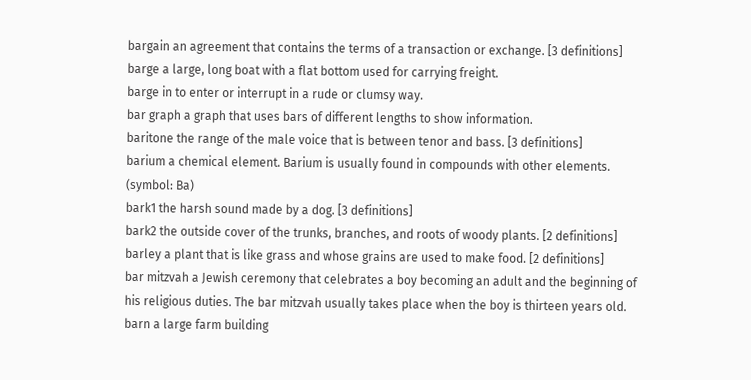bargain an agreement that contains the terms of a transaction or exchange. [3 definitions]
barge a large, long boat with a flat bottom used for carrying freight.
barge in to enter or interrupt in a rude or clumsy way.
bar graph a graph that uses bars of different lengths to show information.
baritone the range of the male voice that is between tenor and bass. [3 definitions]
barium a chemical element. Barium is usually found in compounds with other elements. (symbol: Ba)
bark1 the harsh sound made by a dog. [3 definitions]
bark2 the outside cover of the trunks, branches, and roots of woody plants. [2 definitions]
barley a plant that is like grass and whose grains are used to make food. [2 definitions]
bar mitzvah a Jewish ceremony that celebrates a boy becoming an adult and the beginning of his religious duties. The bar mitzvah usually takes place when the boy is thirteen years old.
barn a large farm building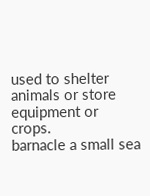used to shelter animals or store equipment or crops.
barnacle a small sea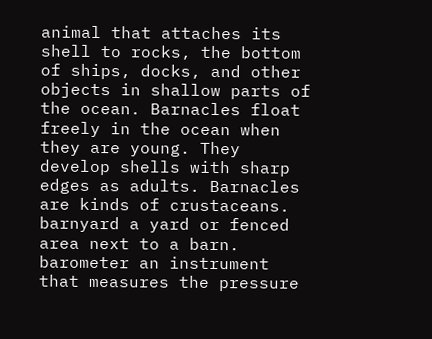animal that attaches its shell to rocks, the bottom of ships, docks, and other objects in shallow parts of the ocean. Barnacles float freely in the ocean when they are young. They develop shells with sharp edges as adults. Barnacles are kinds of crustaceans.
barnyard a yard or fenced area next to a barn.
barometer an instrument that measures the pressure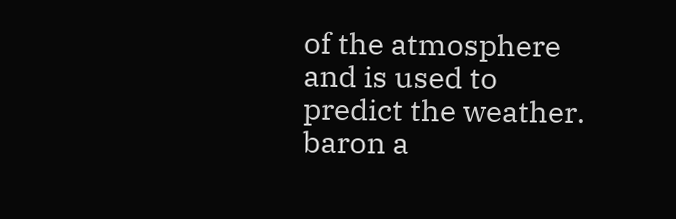of the atmosphere and is used to predict the weather.
baron a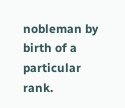nobleman by birth of a particular rank.